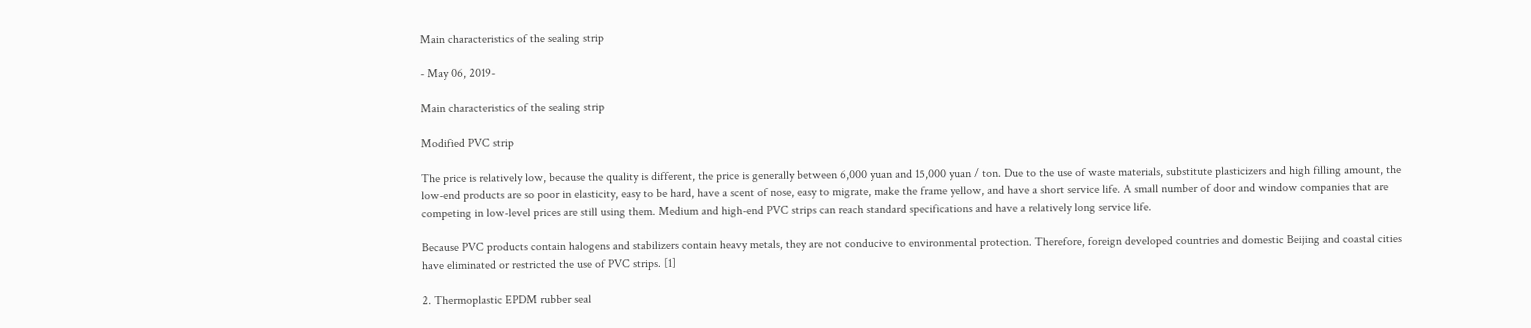Main characteristics of the sealing strip

- May 06, 2019-

Main characteristics of the sealing strip

Modified PVC strip

The price is relatively low, because the quality is different, the price is generally between 6,000 yuan and 15,000 yuan / ton. Due to the use of waste materials, substitute plasticizers and high filling amount, the low-end products are so poor in elasticity, easy to be hard, have a scent of nose, easy to migrate, make the frame yellow, and have a short service life. A small number of door and window companies that are competing in low-level prices are still using them. Medium and high-end PVC strips can reach standard specifications and have a relatively long service life.

Because PVC products contain halogens and stabilizers contain heavy metals, they are not conducive to environmental protection. Therefore, foreign developed countries and domestic Beijing and coastal cities have eliminated or restricted the use of PVC strips. [1]

2. Thermoplastic EPDM rubber seal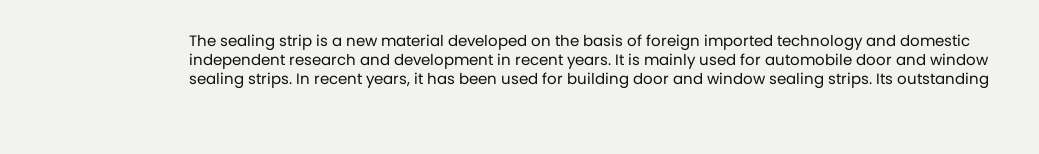The sealing strip is a new material developed on the basis of foreign imported technology and domestic independent research and development in recent years. It is mainly used for automobile door and window sealing strips. In recent years, it has been used for building door and window sealing strips. Its outstanding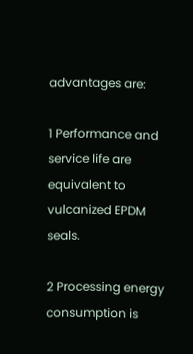advantages are:

1 Performance and service life are equivalent to vulcanized EPDM seals.

2 Processing energy consumption is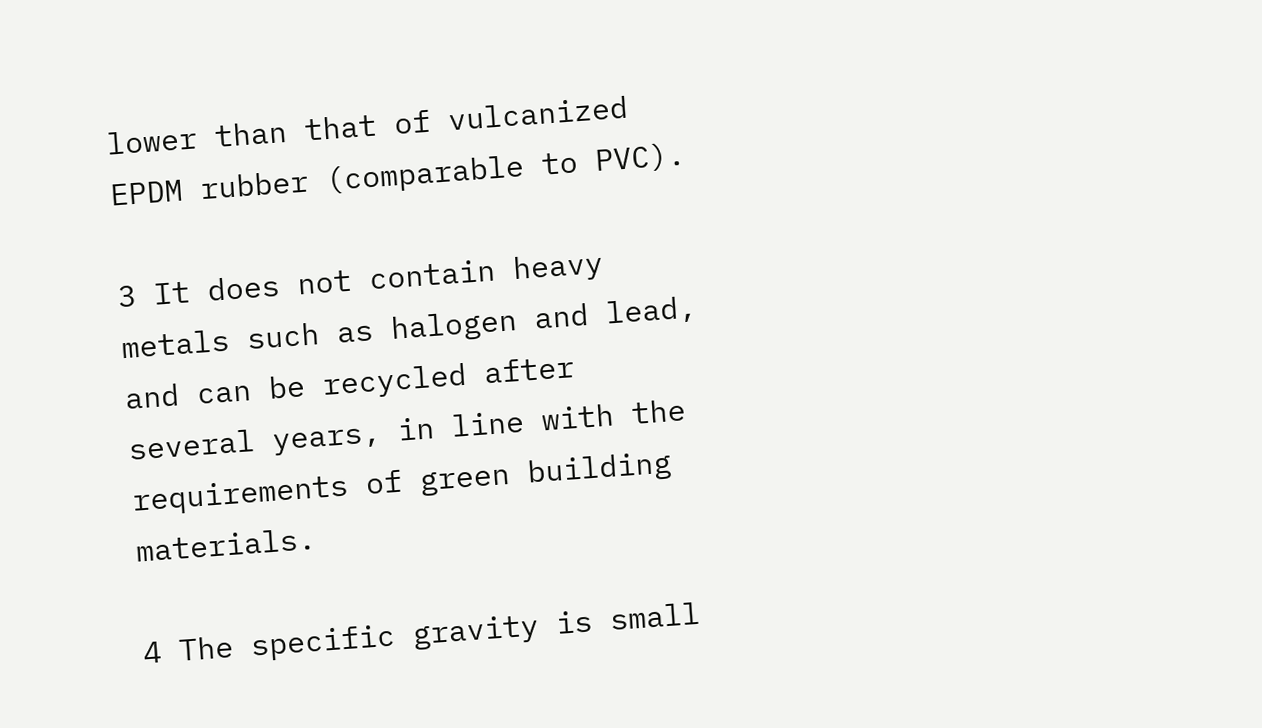lower than that of vulcanized EPDM rubber (comparable to PVC).

3 It does not contain heavy metals such as halogen and lead, and can be recycled after several years, in line with the requirements of green building materials.

4 The specific gravity is small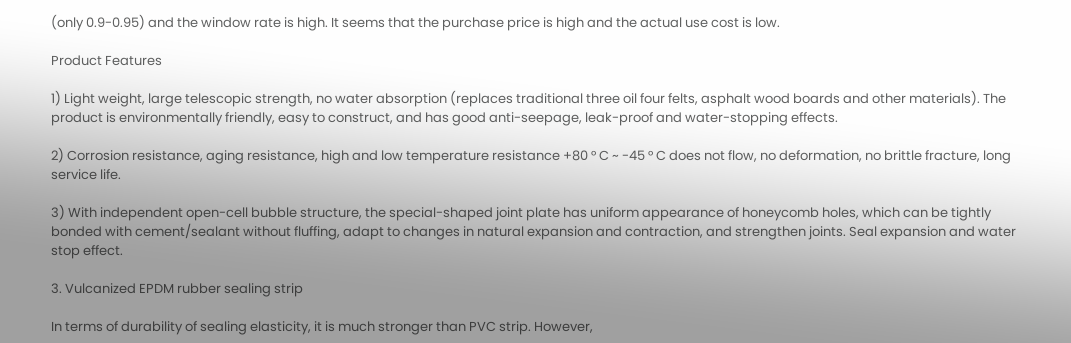(only 0.9-0.95) and the window rate is high. It seems that the purchase price is high and the actual use cost is low.

Product Features

1) Light weight, large telescopic strength, no water absorption (replaces traditional three oil four felts, asphalt wood boards and other materials). The product is environmentally friendly, easy to construct, and has good anti-seepage, leak-proof and water-stopping effects.

2) Corrosion resistance, aging resistance, high and low temperature resistance +80 ° C ~ -45 ° C does not flow, no deformation, no brittle fracture, long service life.

3) With independent open-cell bubble structure, the special-shaped joint plate has uniform appearance of honeycomb holes, which can be tightly bonded with cement/sealant without fluffing, adapt to changes in natural expansion and contraction, and strengthen joints. Seal expansion and water stop effect.

3. Vulcanized EPDM rubber sealing strip

In terms of durability of sealing elasticity, it is much stronger than PVC strip. However,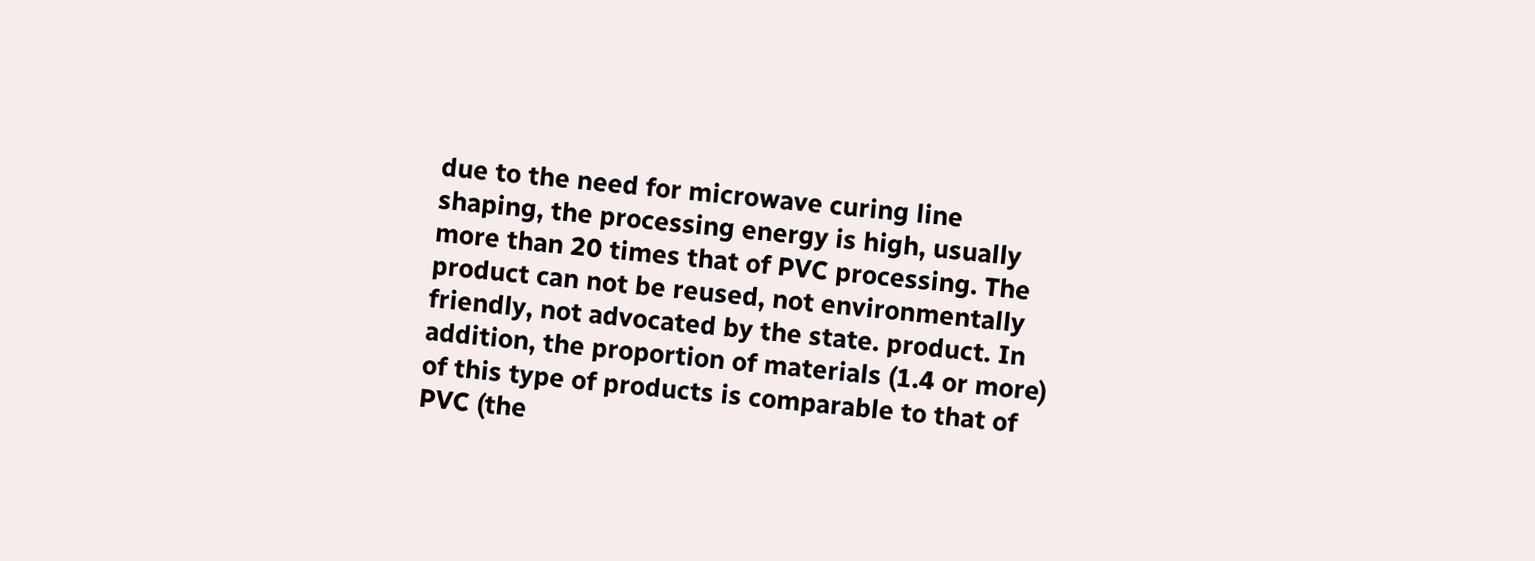due to the need for microwave curing line shaping, the processing energy is high, usually more than 20 times that of PVC processing. The product can not be reused, not environmentally friendly, not advocated by the state. product. In addition, the proportion of materials (1.4 or more) of this type of products is comparable to that of PVC (the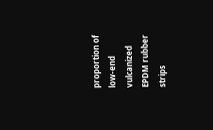proportion of low-end vulcanized EPDM rubber strips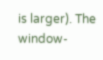is larger). The window-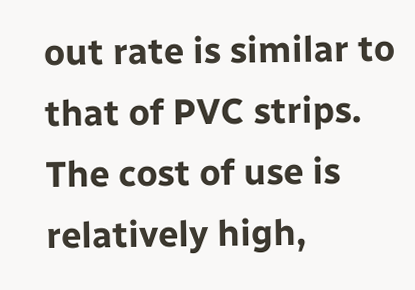out rate is similar to that of PVC strips. The cost of use is relatively high,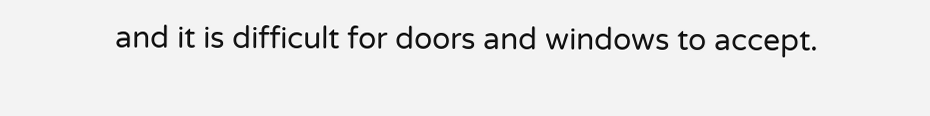and it is difficult for doors and windows to accept.